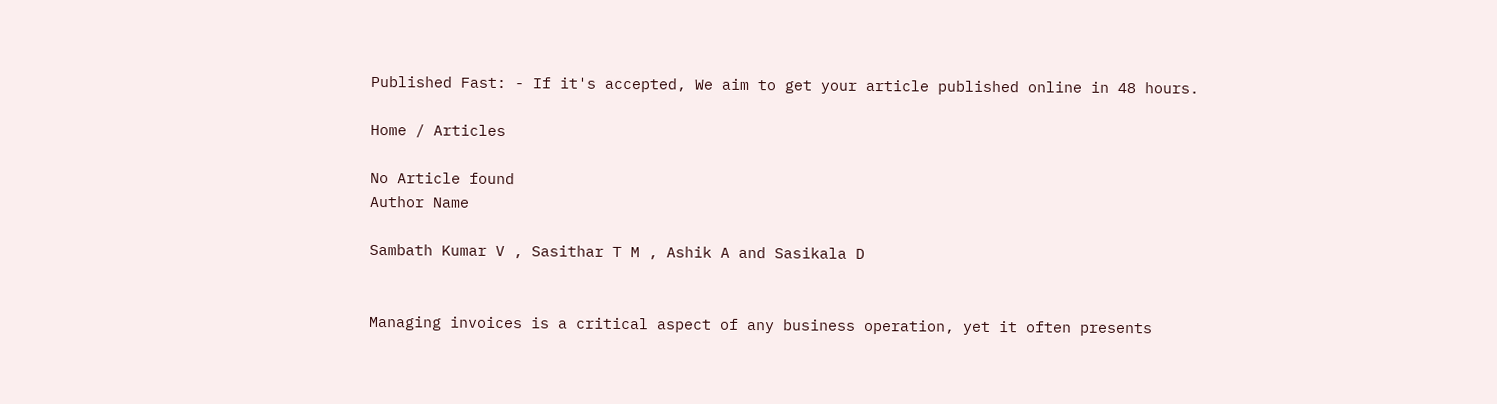Published Fast: - If it's accepted, We aim to get your article published online in 48 hours.

Home / Articles

No Article found
Author Name

Sambath Kumar V , Sasithar T M , Ashik A and Sasikala D


Managing invoices is a critical aspect of any business operation, yet it often presents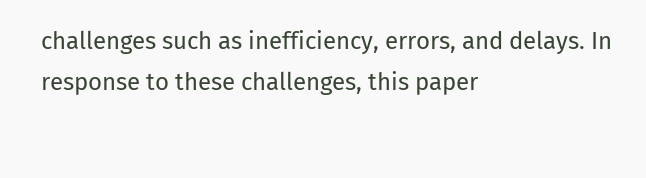challenges such as inefficiency, errors, and delays. In response to these challenges, this paper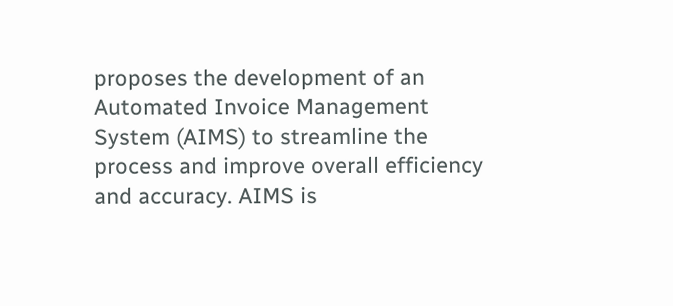proposes the development of an Automated Invoice Management System (AIMS) to streamline the process and improve overall efficiency and accuracy. AIMS is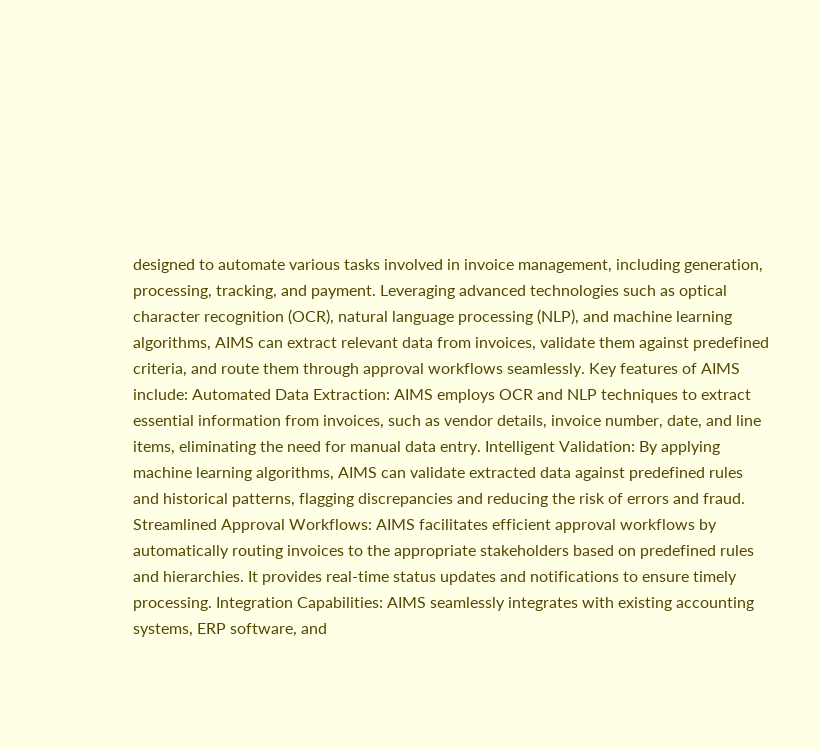designed to automate various tasks involved in invoice management, including generation, processing, tracking, and payment. Leveraging advanced technologies such as optical character recognition (OCR), natural language processing (NLP), and machine learning algorithms, AIMS can extract relevant data from invoices, validate them against predefined criteria, and route them through approval workflows seamlessly. Key features of AIMS include: Automated Data Extraction: AIMS employs OCR and NLP techniques to extract essential information from invoices, such as vendor details, invoice number, date, and line items, eliminating the need for manual data entry. Intelligent Validation: By applying machine learning algorithms, AIMS can validate extracted data against predefined rules and historical patterns, flagging discrepancies and reducing the risk of errors and fraud. Streamlined Approval Workflows: AIMS facilitates efficient approval workflows by automatically routing invoices to the appropriate stakeholders based on predefined rules and hierarchies. It provides real-time status updates and notifications to ensure timely processing. Integration Capabilities: AIMS seamlessly integrates with existing accounting systems, ERP software, and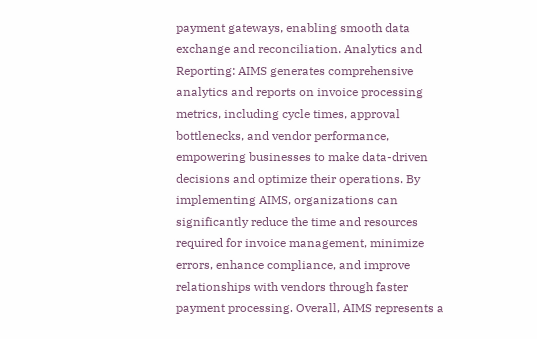payment gateways, enabling smooth data exchange and reconciliation. Analytics and Reporting: AIMS generates comprehensive analytics and reports on invoice processing metrics, including cycle times, approval bottlenecks, and vendor performance, empowering businesses to make data-driven decisions and optimize their operations. By implementing AIMS, organizations can significantly reduce the time and resources required for invoice management, minimize errors, enhance compliance, and improve relationships with vendors through faster payment processing. Overall, AIMS represents a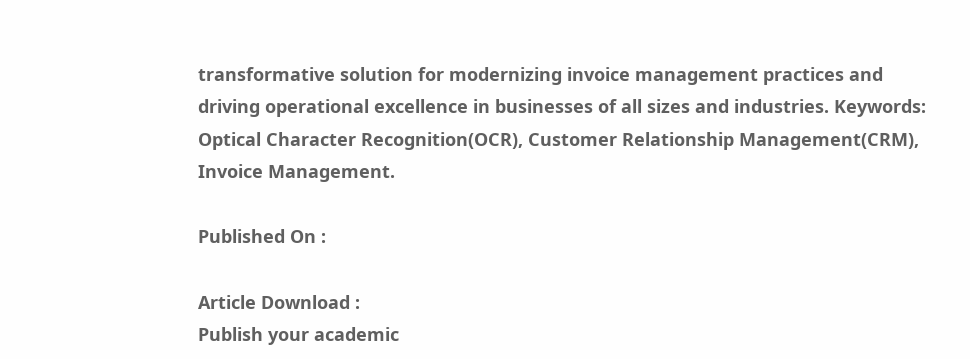transformative solution for modernizing invoice management practices and driving operational excellence in businesses of all sizes and industries. Keywords: Optical Character Recognition(OCR), Customer Relationship Management(CRM), Invoice Management.

Published On :

Article Download :
Publish your academic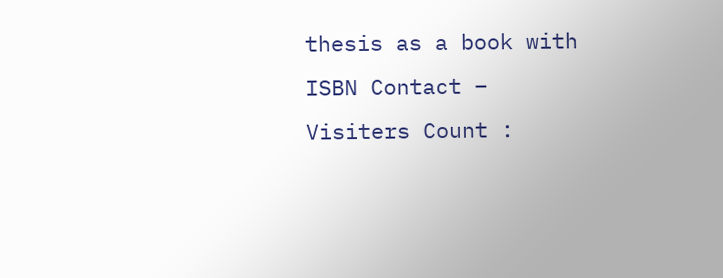thesis as a book with ISBN Contact –
Visiters Count :